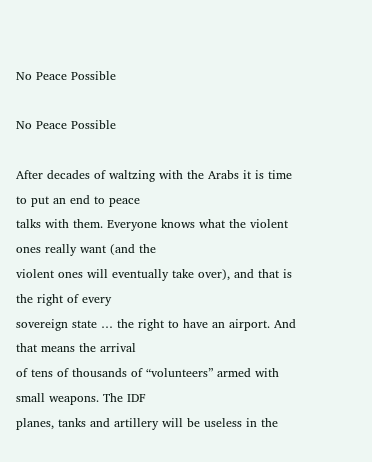No Peace Possible

No Peace Possible

After decades of waltzing with the Arabs it is time to put an end to peace
talks with them. Everyone knows what the violent ones really want (and the
violent ones will eventually take over), and that is the right of every
sovereign state … the right to have an airport. And that means the arrival
of tens of thousands of “volunteers” armed with small weapons. The IDF
planes, tanks and artillery will be useless in the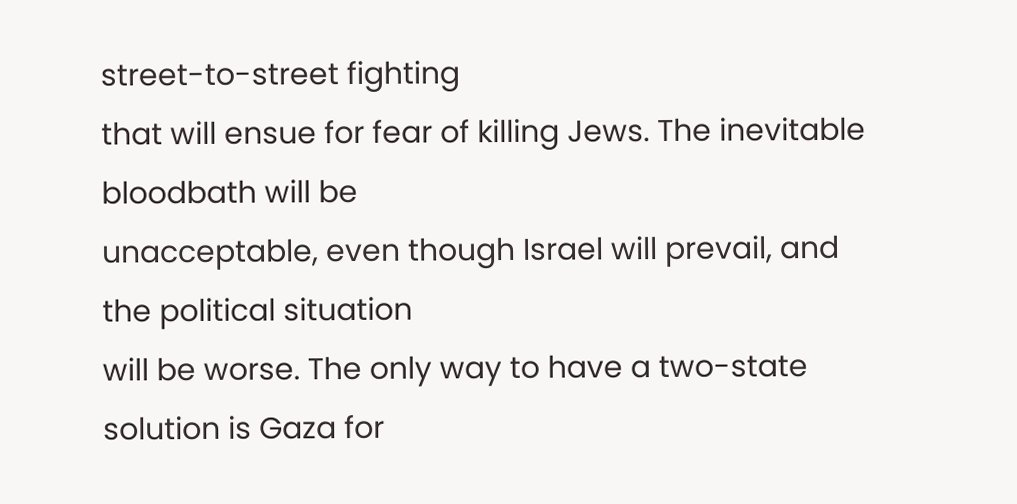street-to-street fighting
that will ensue for fear of killing Jews. The inevitable bloodbath will be
unacceptable, even though Israel will prevail, and the political situation
will be worse. The only way to have a two-state solution is Gaza for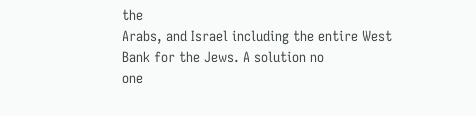the
Arabs, and Israel including the entire West Bank for the Jews. A solution no
one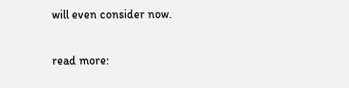will even consider now.


read more: